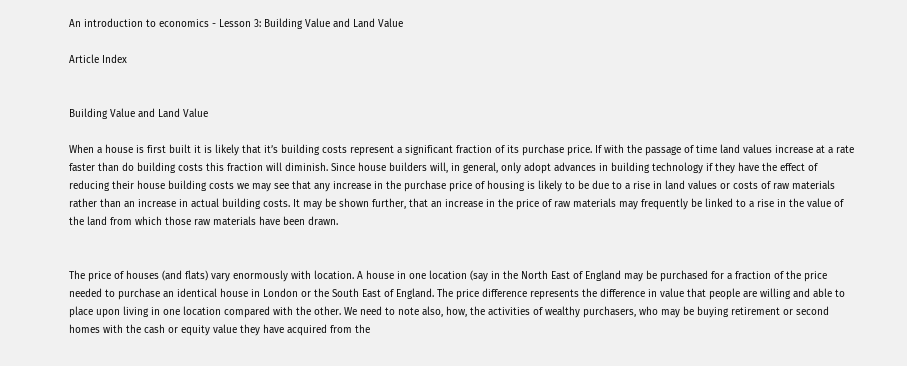An introduction to economics - Lesson 3: Building Value and Land Value

Article Index


Building Value and Land Value

When a house is first built it is likely that it’s building costs represent a significant fraction of its purchase price. If with the passage of time land values increase at a rate faster than do building costs this fraction will diminish. Since house builders will, in general, only adopt advances in building technology if they have the effect of reducing their house building costs we may see that any increase in the purchase price of housing is likely to be due to a rise in land values or costs of raw materials rather than an increase in actual building costs. It may be shown further, that an increase in the price of raw materials may frequently be linked to a rise in the value of the land from which those raw materials have been drawn.


The price of houses (and flats) vary enormously with location. A house in one location (say in the North East of England may be purchased for a fraction of the price needed to purchase an identical house in London or the South East of England. The price difference represents the difference in value that people are willing and able to place upon living in one location compared with the other. We need to note also, how, the activities of wealthy purchasers, who may be buying retirement or second homes with the cash or equity value they have acquired from the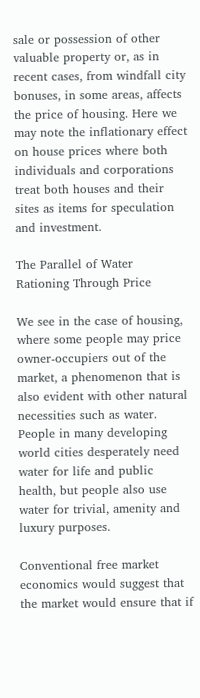sale or possession of other valuable property or, as in recent cases, from windfall city bonuses, in some areas, affects the price of housing. Here we may note the inflationary effect on house prices where both individuals and corporations treat both houses and their sites as items for speculation and investment.

The Parallel of Water Rationing Through Price

We see in the case of housing, where some people may price owner-occupiers out of the market, a phenomenon that is also evident with other natural necessities such as water. People in many developing world cities desperately need water for life and public health, but people also use water for trivial, amenity and luxury purposes.

Conventional free market economics would suggest that the market would ensure that if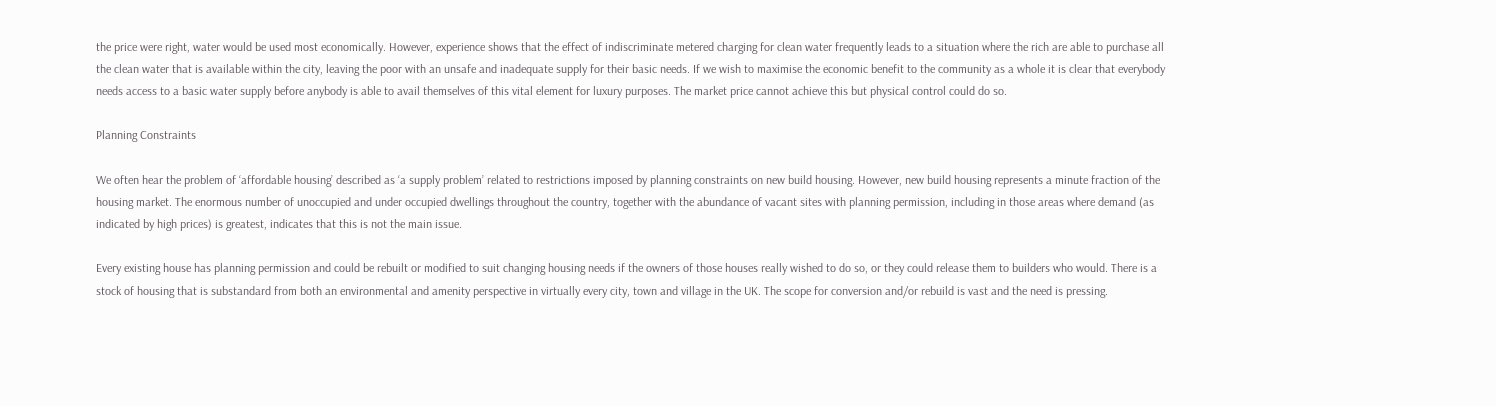the price were right, water would be used most economically. However, experience shows that the effect of indiscriminate metered charging for clean water frequently leads to a situation where the rich are able to purchase all the clean water that is available within the city, leaving the poor with an unsafe and inadequate supply for their basic needs. If we wish to maximise the economic benefit to the community as a whole it is clear that everybody needs access to a basic water supply before anybody is able to avail themselves of this vital element for luxury purposes. The market price cannot achieve this but physical control could do so.

Planning Constraints

We often hear the problem of ‘affordable housing’ described as ‘a supply problem’ related to restrictions imposed by planning constraints on new build housing. However, new build housing represents a minute fraction of the housing market. The enormous number of unoccupied and under occupied dwellings throughout the country, together with the abundance of vacant sites with planning permission, including in those areas where demand (as indicated by high prices) is greatest, indicates that this is not the main issue.

Every existing house has planning permission and could be rebuilt or modified to suit changing housing needs if the owners of those houses really wished to do so, or they could release them to builders who would. There is a stock of housing that is substandard from both an environmental and amenity perspective in virtually every city, town and village in the UK. The scope for conversion and/or rebuild is vast and the need is pressing.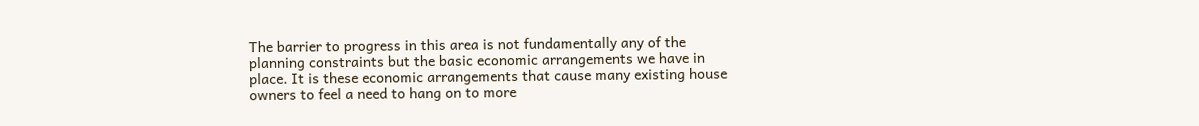The barrier to progress in this area is not fundamentally any of the planning constraints but the basic economic arrangements we have in place. It is these economic arrangements that cause many existing house owners to feel a need to hang on to more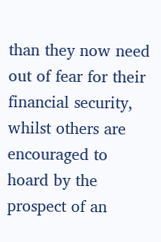than they now need out of fear for their financial security, whilst others are encouraged to hoard by the prospect of an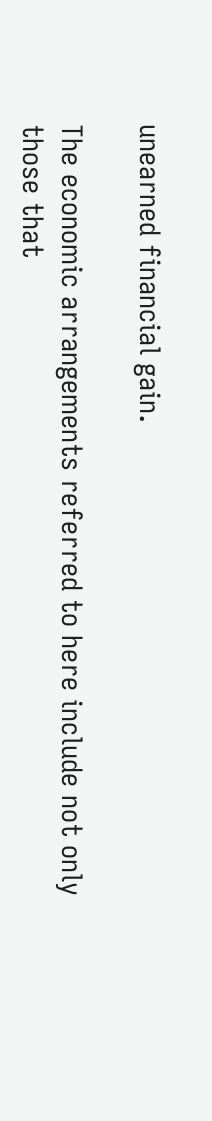unearned financial gain.

The economic arrangements referred to here include not only those that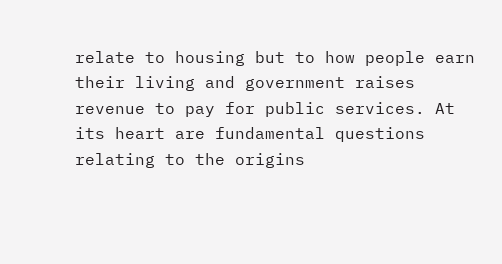relate to housing but to how people earn their living and government raises revenue to pay for public services. At its heart are fundamental questions relating to the origins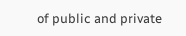of public and private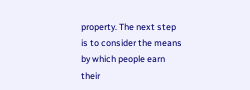property. The next step is to consider the means by which people earn their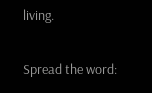living.

Spread the word: